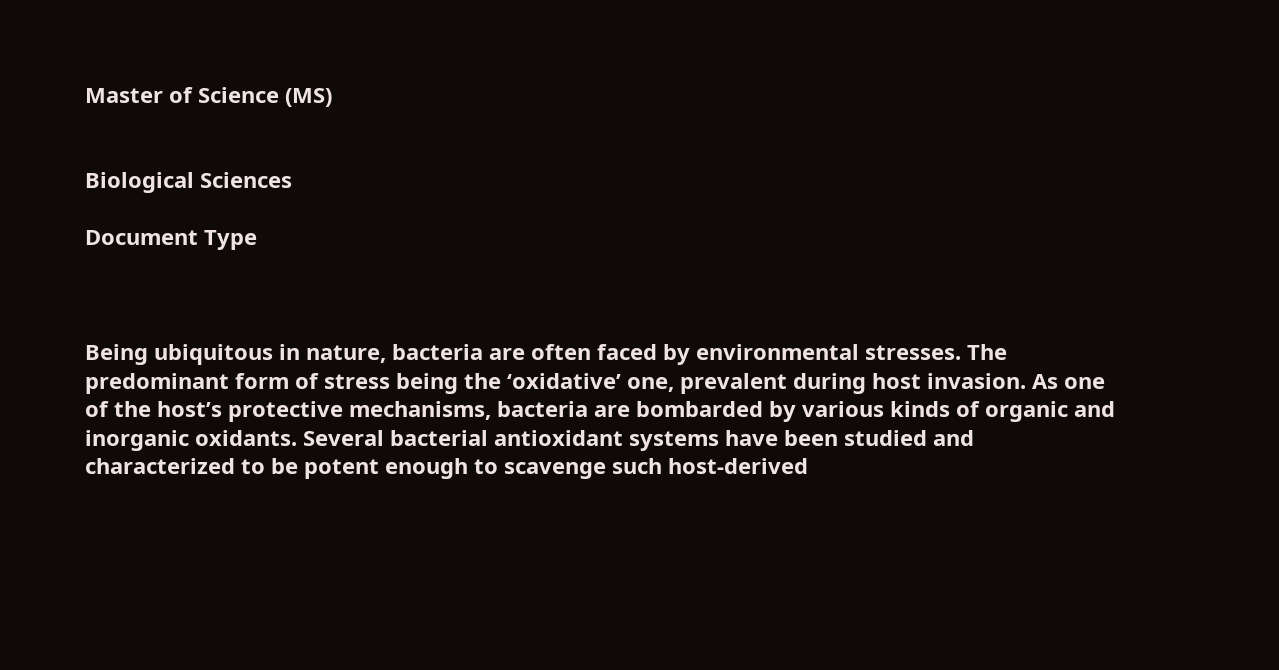Master of Science (MS)


Biological Sciences

Document Type



Being ubiquitous in nature, bacteria are often faced by environmental stresses. The predominant form of stress being the ‘oxidative’ one, prevalent during host invasion. As one of the host’s protective mechanisms, bacteria are bombarded by various kinds of organic and inorganic oxidants. Several bacterial antioxidant systems have been studied and characterized to be potent enough to scavenge such host-derived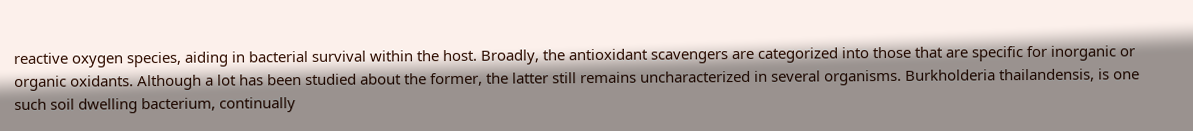reactive oxygen species, aiding in bacterial survival within the host. Broadly, the antioxidant scavengers are categorized into those that are specific for inorganic or organic oxidants. Although a lot has been studied about the former, the latter still remains uncharacterized in several organisms. Burkholderia thailandensis, is one such soil dwelling bacterium, continually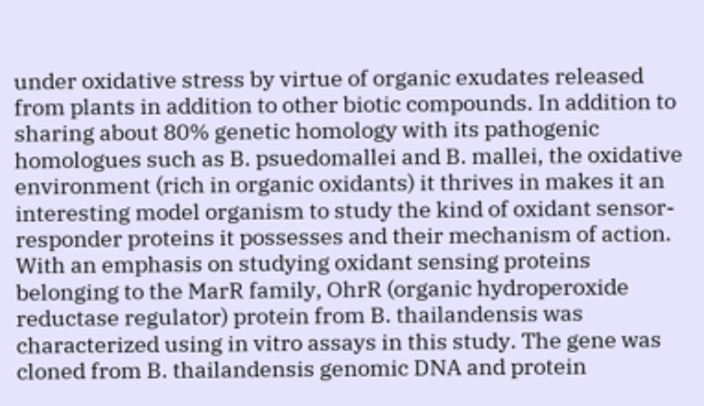under oxidative stress by virtue of organic exudates released from plants in addition to other biotic compounds. In addition to sharing about 80% genetic homology with its pathogenic homologues such as B. psuedomallei and B. mallei, the oxidative environment (rich in organic oxidants) it thrives in makes it an interesting model organism to study the kind of oxidant sensor-responder proteins it possesses and their mechanism of action. With an emphasis on studying oxidant sensing proteins belonging to the MarR family, OhrR (organic hydroperoxide reductase regulator) protein from B. thailandensis was characterized using in vitro assays in this study. The gene was cloned from B. thailandensis genomic DNA and protein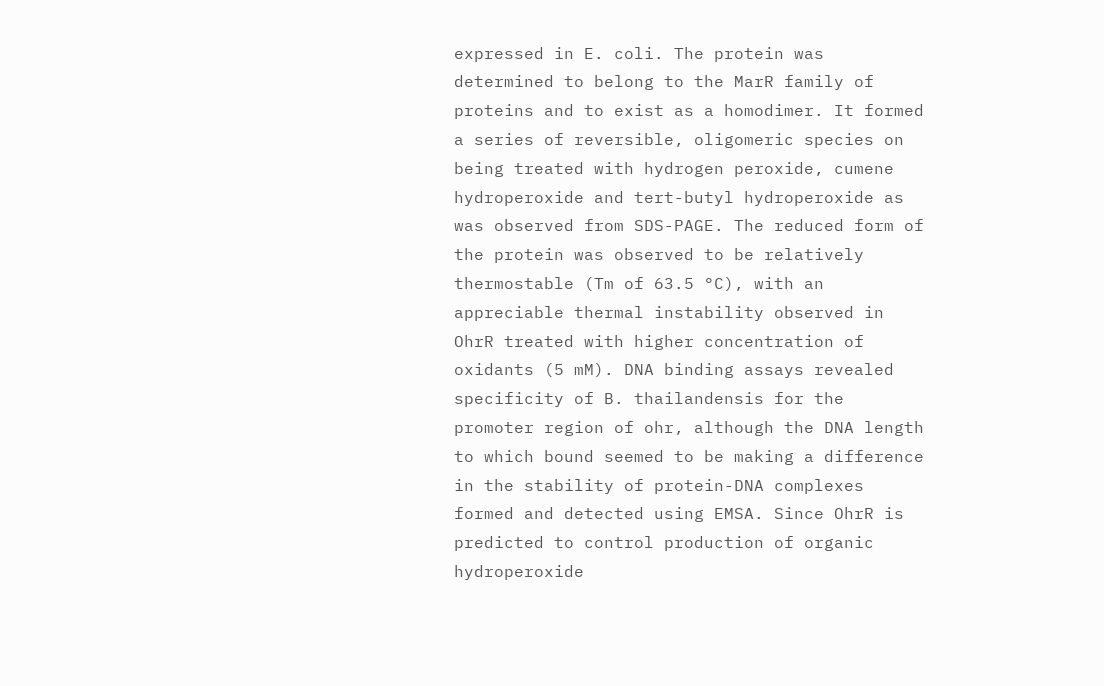expressed in E. coli. The protein was determined to belong to the MarR family of proteins and to exist as a homodimer. It formed a series of reversible, oligomeric species on being treated with hydrogen peroxide, cumene hydroperoxide and tert-butyl hydroperoxide as was observed from SDS-PAGE. The reduced form of the protein was observed to be relatively thermostable (Tm of 63.5 °C), with an appreciable thermal instability observed in OhrR treated with higher concentration of oxidants (5 mM). DNA binding assays revealed specificity of B. thailandensis for the promoter region of ohr, although the DNA length to which bound seemed to be making a difference in the stability of protein-DNA complexes formed and detected using EMSA. Since OhrR is predicted to control production of organic hydroperoxide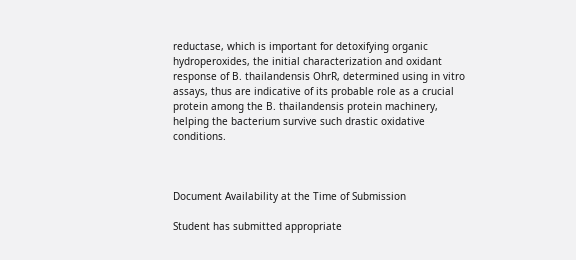reductase, which is important for detoxifying organic hydroperoxides, the initial characterization and oxidant response of B. thailandensis OhrR, determined using in vitro assays, thus are indicative of its probable role as a crucial protein among the B. thailandensis protein machinery, helping the bacterium survive such drastic oxidative conditions.



Document Availability at the Time of Submission

Student has submitted appropriate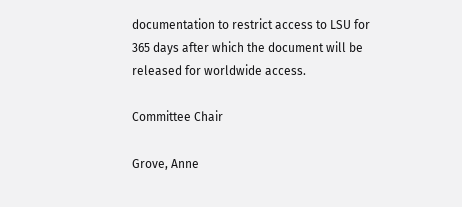documentation to restrict access to LSU for 365 days after which the document will be released for worldwide access.

Committee Chair

Grove, Anne